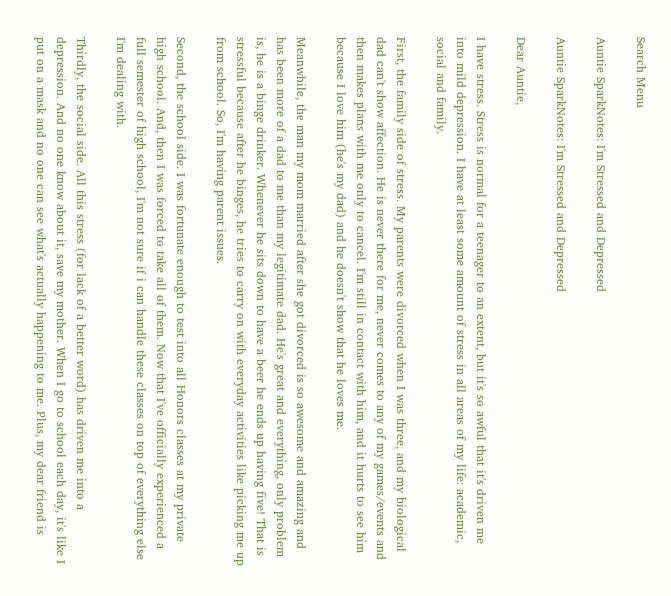Search Menu

Auntie SparkNotes: I'm Stressed and Depressed

Auntie SparkNotes: I'm Stressed and Depressed

Dear Auntie,

I have stress. Stress is normal for a teenager to an extent, but it's so awful that it's driven me into mild depression. I have at least some amount of stress in all areas of my life: academic, social and family.

First, the family side of stress. My parents were divorced when I was three, and my biological dad can't show affection. He is never there for me, never comes to any of my games/events and then makes plans with me only to cancel. I'm still in contact with him, and it hurts to see him because I love him (he's my dad) and he doesn't show that he loves me.

Meanwhile, the man my mom married after she got divorced is so awesome and amazing and has been more of a dad to me than my legitimate dad. He's great and everything, only problem is, he is a binge drinker. Whenever he sits down to have a beer he ends up having five! That is stressful because after he binges, he tries to carry on with everyday activities like picking me up from school. So, I'm having parent issues.

Second, the school side. I was fortunate enough to test into all Honors classes at my private high school. And, then I was forced to take all of them. Now that I've officially experienced a full semester of high school, I'm not sure if i can handle these classes on top of everything else I'm dealing with.

Thirdly, the social side. All this stress (for lack of a better word) has driven me into a depression. And no one know about it, save my mother. When I go to school each day, it's like I put on a mask and no one can see what's actually happening to me. Plus, my dear friend is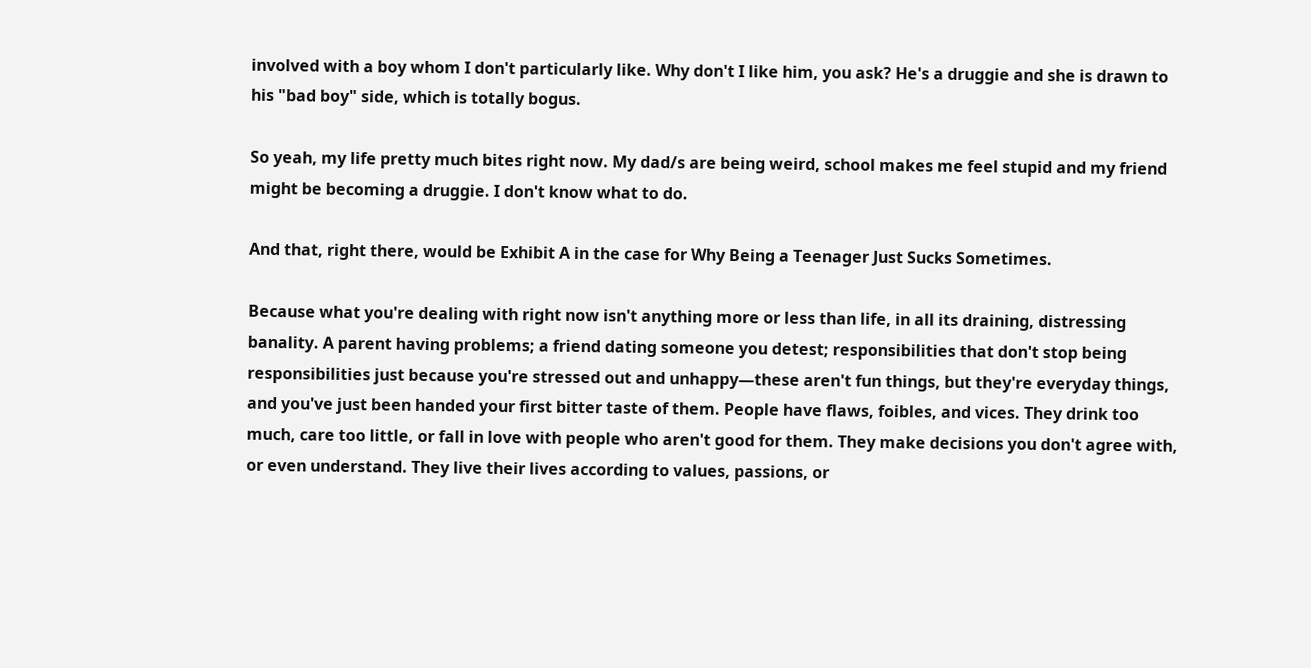involved with a boy whom I don't particularly like. Why don't I like him, you ask? He's a druggie and she is drawn to his "bad boy" side, which is totally bogus.

So yeah, my life pretty much bites right now. My dad/s are being weird, school makes me feel stupid and my friend might be becoming a druggie. I don't know what to do.

And that, right there, would be Exhibit A in the case for Why Being a Teenager Just Sucks Sometimes.

Because what you're dealing with right now isn't anything more or less than life, in all its draining, distressing banality. A parent having problems; a friend dating someone you detest; responsibilities that don't stop being responsibilities just because you're stressed out and unhappy—these aren't fun things, but they're everyday things, and you've just been handed your first bitter taste of them. People have flaws, foibles, and vices. They drink too much, care too little, or fall in love with people who aren't good for them. They make decisions you don't agree with, or even understand. They live their lives according to values, passions, or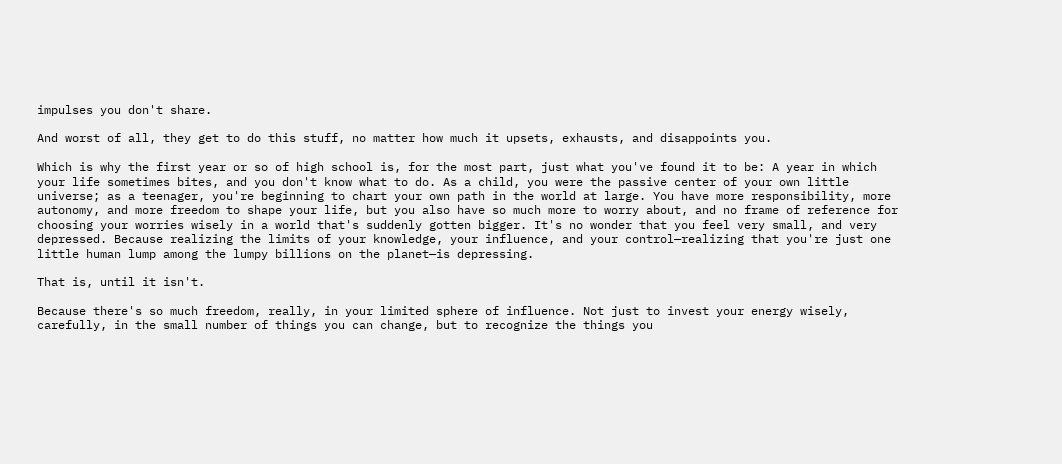impulses you don't share.

And worst of all, they get to do this stuff, no matter how much it upsets, exhausts, and disappoints you.

Which is why the first year or so of high school is, for the most part, just what you've found it to be: A year in which your life sometimes bites, and you don't know what to do. As a child, you were the passive center of your own little universe; as a teenager, you're beginning to chart your own path in the world at large. You have more responsibility, more autonomy, and more freedom to shape your life, but you also have so much more to worry about, and no frame of reference for choosing your worries wisely in a world that's suddenly gotten bigger. It's no wonder that you feel very small, and very depressed. Because realizing the limits of your knowledge, your influence, and your control—realizing that you're just one little human lump among the lumpy billions on the planet—is depressing.

That is, until it isn't.

Because there's so much freedom, really, in your limited sphere of influence. Not just to invest your energy wisely, carefully, in the small number of things you can change, but to recognize the things you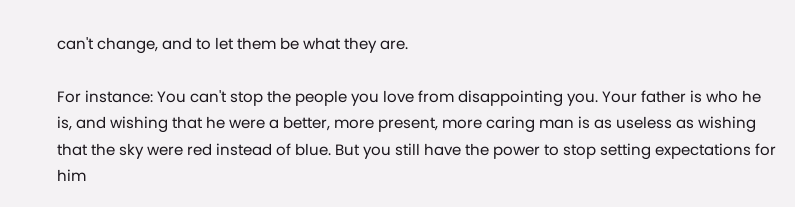can't change, and to let them be what they are.

For instance: You can't stop the people you love from disappointing you. Your father is who he is, and wishing that he were a better, more present, more caring man is as useless as wishing that the sky were red instead of blue. But you still have the power to stop setting expectations for him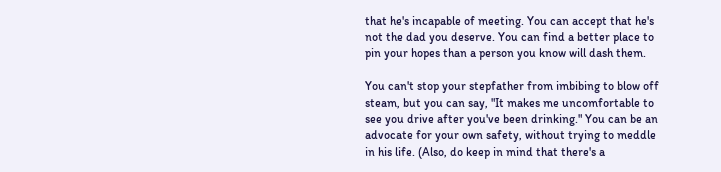that he's incapable of meeting. You can accept that he's not the dad you deserve. You can find a better place to pin your hopes than a person you know will dash them.

You can't stop your stepfather from imbibing to blow off steam, but you can say, "It makes me uncomfortable to see you drive after you've been drinking." You can be an advocate for your own safety, without trying to meddle in his life. (Also, do keep in mind that there's a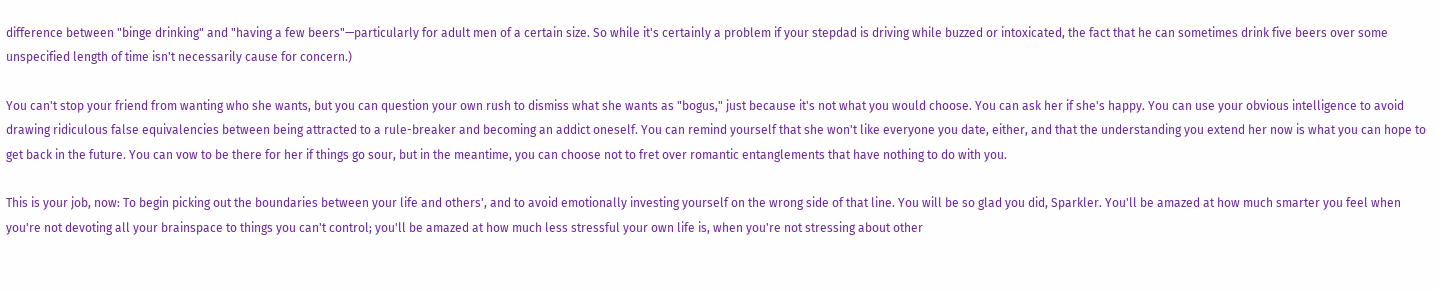difference between "binge drinking" and "having a few beers"—particularly for adult men of a certain size. So while it's certainly a problem if your stepdad is driving while buzzed or intoxicated, the fact that he can sometimes drink five beers over some unspecified length of time isn't necessarily cause for concern.)

You can't stop your friend from wanting who she wants, but you can question your own rush to dismiss what she wants as "bogus," just because it's not what you would choose. You can ask her if she's happy. You can use your obvious intelligence to avoid drawing ridiculous false equivalencies between being attracted to a rule-breaker and becoming an addict oneself. You can remind yourself that she won't like everyone you date, either, and that the understanding you extend her now is what you can hope to get back in the future. You can vow to be there for her if things go sour, but in the meantime, you can choose not to fret over romantic entanglements that have nothing to do with you.

This is your job, now: To begin picking out the boundaries between your life and others', and to avoid emotionally investing yourself on the wrong side of that line. You will be so glad you did, Sparkler. You'll be amazed at how much smarter you feel when you're not devoting all your brainspace to things you can't control; you'll be amazed at how much less stressful your own life is, when you're not stressing about other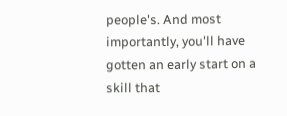people's. And most importantly, you'll have gotten an early start on a skill that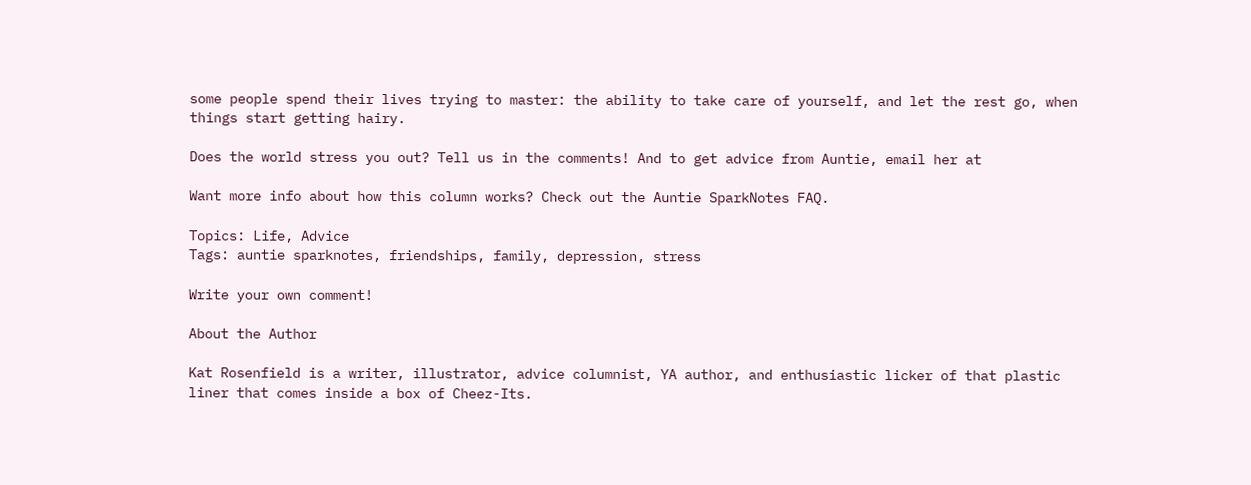some people spend their lives trying to master: the ability to take care of yourself, and let the rest go, when things start getting hairy.

Does the world stress you out? Tell us in the comments! And to get advice from Auntie, email her at

Want more info about how this column works? Check out the Auntie SparkNotes FAQ.

Topics: Life, Advice
Tags: auntie sparknotes, friendships, family, depression, stress

Write your own comment!

About the Author

Kat Rosenfield is a writer, illustrator, advice columnist, YA author, and enthusiastic licker of that plastic liner that comes inside a box of Cheez-Its.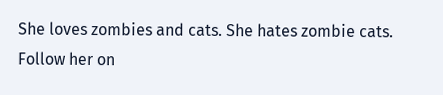She loves zombies and cats. She hates zombie cats. Follow her on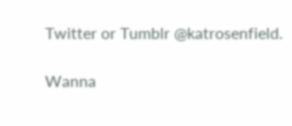Twitter or Tumblr @katrosenfield.

Wanna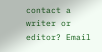contact a writer or editor? Email